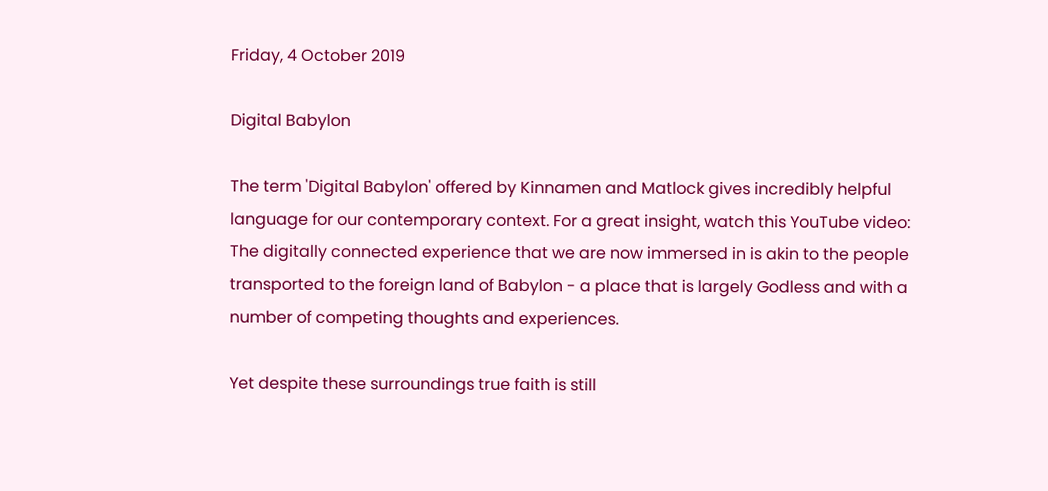Friday, 4 October 2019

Digital Babylon

The term 'Digital Babylon' offered by Kinnamen and Matlock gives incredibly helpful language for our contemporary context. For a great insight, watch this YouTube video:
The digitally connected experience that we are now immersed in is akin to the people transported to the foreign land of Babylon - a place that is largely Godless and with a number of competing thoughts and experiences.

Yet despite these surroundings true faith is still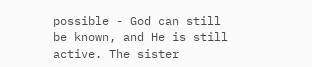possible - God can still be known, and He is still active. The sister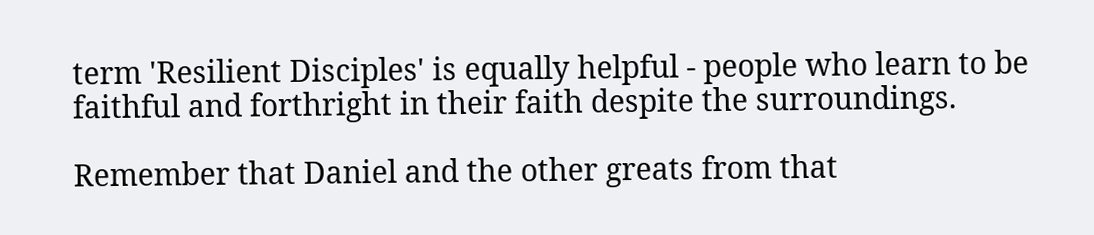term 'Resilient Disciples' is equally helpful - people who learn to be faithful and forthright in their faith despite the surroundings.

Remember that Daniel and the other greats from that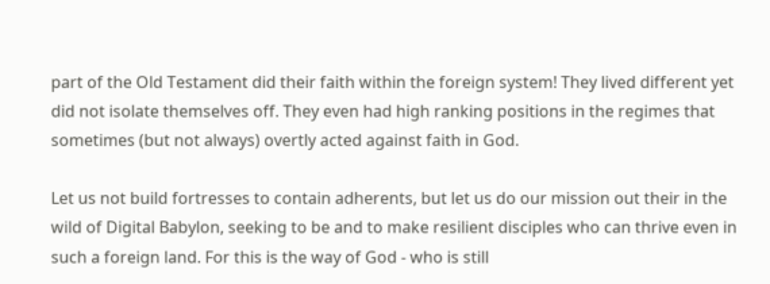part of the Old Testament did their faith within the foreign system! They lived different yet did not isolate themselves off. They even had high ranking positions in the regimes that sometimes (but not always) overtly acted against faith in God.

Let us not build fortresses to contain adherents, but let us do our mission out their in the wild of Digital Babylon, seeking to be and to make resilient disciples who can thrive even in such a foreign land. For this is the way of God - who is still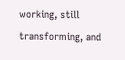working, still transforming, and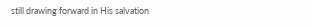still drawing forward in His salvation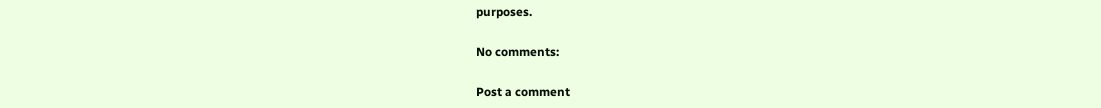purposes.

No comments:

Post a comment